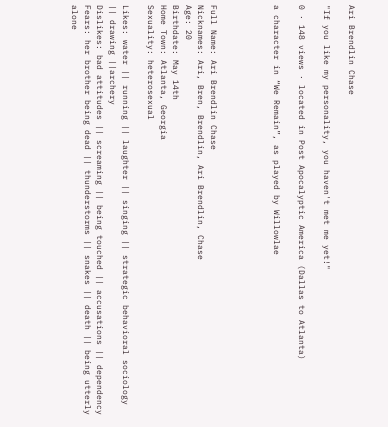Ari Brendlin Chase

"If you like my personality, you haven't met me yet!"

0 · 148 views · located in Post Apocalyptic America (Dallas to Atlanta)

a character in “We Remain”, as played by Willowlae




Full Name: Ari Brendlin Chase
Nicknames: Ari, Bren, Brendlin, Ari Brendlin, Chase
Age: 20
Birthdate: May 14th
Home Town: Atlanta, Georgia
Sexuality: heterosexual

Likes: water || running || laughter || singing || strategic behavioral sociology || drawing ||archery
Dislikes: bad attitudes || screaming || being touched || accusations || dependency
Fears: her brother being dead || thunderstorms || snakes || death || being utterly alone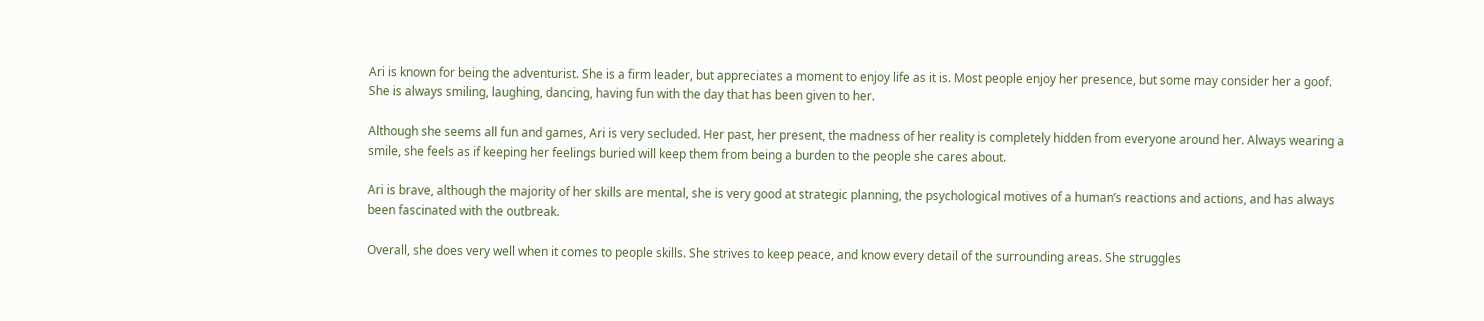Ari is known for being the adventurist. She is a firm leader, but appreciates a moment to enjoy life as it is. Most people enjoy her presence, but some may consider her a goof. She is always smiling, laughing, dancing, having fun with the day that has been given to her.

Although she seems all fun and games, Ari is very secluded. Her past, her present, the madness of her reality is completely hidden from everyone around her. Always wearing a smile, she feels as if keeping her feelings buried will keep them from being a burden to the people she cares about.

Ari is brave, although the majority of her skills are mental, she is very good at strategic planning, the psychological motives of a human’s reactions and actions, and has always been fascinated with the outbreak.

Overall, she does very well when it comes to people skills. She strives to keep peace, and know every detail of the surrounding areas. She struggles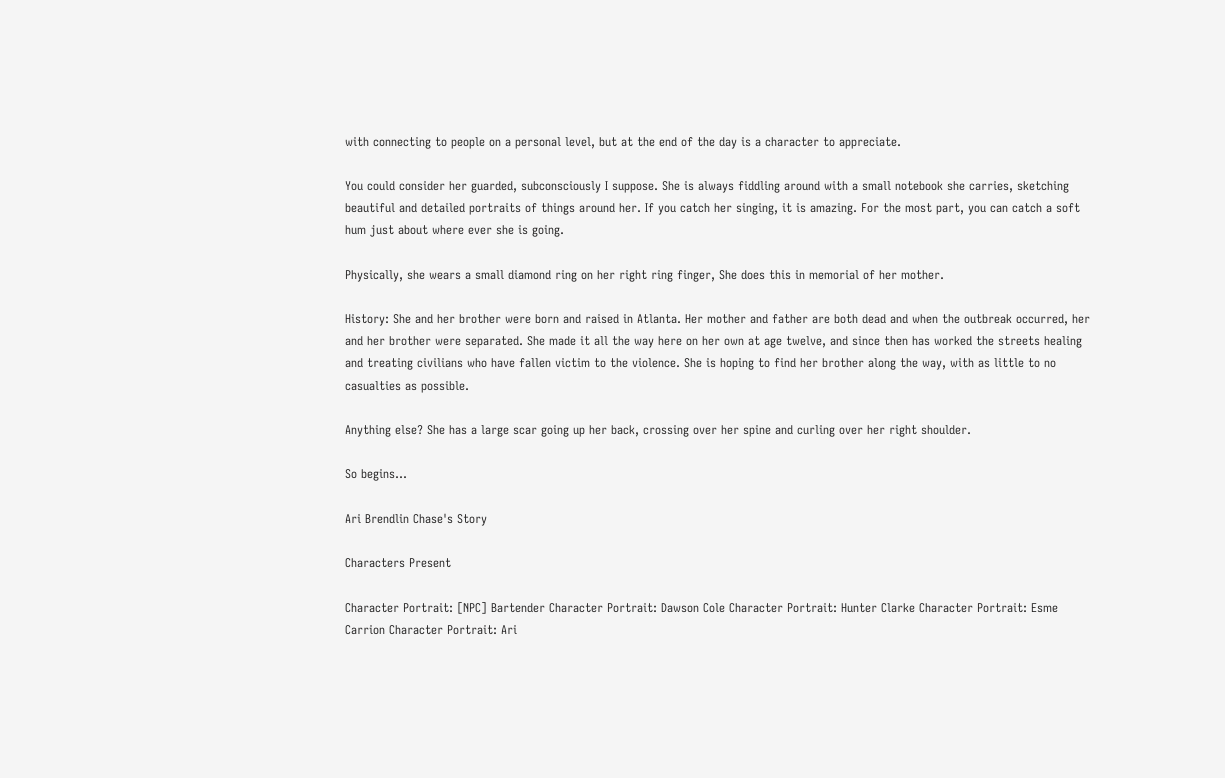with connecting to people on a personal level, but at the end of the day is a character to appreciate.

You could consider her guarded, subconsciously I suppose. She is always fiddling around with a small notebook she carries, sketching beautiful and detailed portraits of things around her. If you catch her singing, it is amazing. For the most part, you can catch a soft hum just about where ever she is going.

Physically, she wears a small diamond ring on her right ring finger, She does this in memorial of her mother.

History: She and her brother were born and raised in Atlanta. Her mother and father are both dead and when the outbreak occurred, her and her brother were separated. She made it all the way here on her own at age twelve, and since then has worked the streets healing and treating civilians who have fallen victim to the violence. She is hoping to find her brother along the way, with as little to no casualties as possible.

Anything else? She has a large scar going up her back, crossing over her spine and curling over her right shoulder.

So begins...

Ari Brendlin Chase's Story

Characters Present

Character Portrait: [NPC] Bartender Character Portrait: Dawson Cole Character Portrait: Hunter Clarke Character Portrait: Esme Carrion Character Portrait: Ari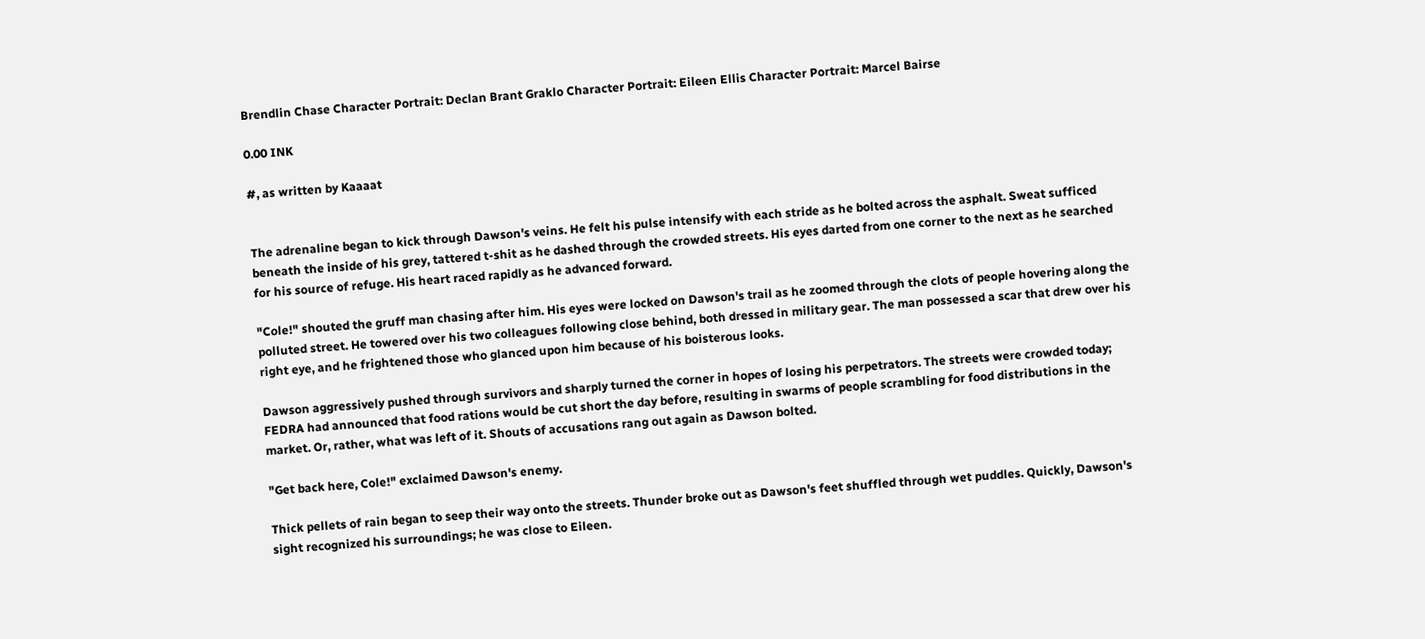Brendlin Chase Character Portrait: Declan Brant Graklo Character Portrait: Eileen Ellis Character Portrait: Marcel Bairse

0.00 INK

#, as written by Kaaaat


The adrenaline began to kick through Dawson's veins. He felt his pulse intensify with each stride as he bolted across the asphalt. Sweat sufficed beneath the inside of his grey, tattered t-shit as he dashed through the crowded streets. His eyes darted from one corner to the next as he searched for his source of refuge. His heart raced rapidly as he advanced forward.

"Cole!" shouted the gruff man chasing after him. His eyes were locked on Dawson's trail as he zoomed through the clots of people hovering along the polluted street. He towered over his two colleagues following close behind, both dressed in military gear. The man possessed a scar that drew over his right eye, and he frightened those who glanced upon him because of his boisterous looks.

Dawson aggressively pushed through survivors and sharply turned the corner in hopes of losing his perpetrators. The streets were crowded today; FEDRA had announced that food rations would be cut short the day before, resulting in swarms of people scrambling for food distributions in the market. Or, rather, what was left of it. Shouts of accusations rang out again as Dawson bolted.

"Get back here, Cole!" exclaimed Dawson's enemy.

Thick pellets of rain began to seep their way onto the streets. Thunder broke out as Dawson's feet shuffled through wet puddles. Quickly, Dawson's sight recognized his surroundings; he was close to Eileen.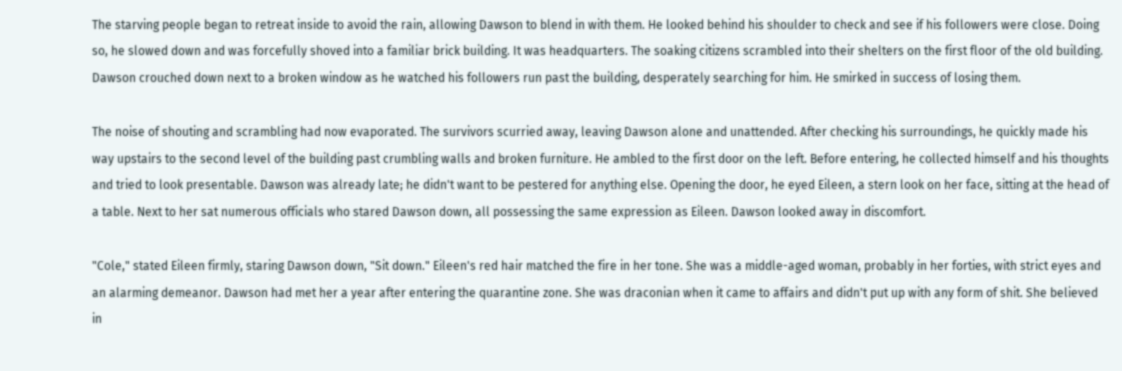The starving people began to retreat inside to avoid the rain, allowing Dawson to blend in with them. He looked behind his shoulder to check and see if his followers were close. Doing so, he slowed down and was forcefully shoved into a familiar brick building. It was headquarters. The soaking citizens scrambled into their shelters on the first floor of the old building. Dawson crouched down next to a broken window as he watched his followers run past the building, desperately searching for him. He smirked in success of losing them.

The noise of shouting and scrambling had now evaporated. The survivors scurried away, leaving Dawson alone and unattended. After checking his surroundings, he quickly made his way upstairs to the second level of the building past crumbling walls and broken furniture. He ambled to the first door on the left. Before entering, he collected himself and his thoughts and tried to look presentable. Dawson was already late; he didn't want to be pestered for anything else. Opening the door, he eyed Eileen, a stern look on her face, sitting at the head of a table. Next to her sat numerous officials who stared Dawson down, all possessing the same expression as Eileen. Dawson looked away in discomfort.

"Cole," stated Eileen firmly, staring Dawson down, "Sit down." Eileen's red hair matched the fire in her tone. She was a middle-aged woman, probably in her forties, with strict eyes and an alarming demeanor. Dawson had met her a year after entering the quarantine zone. She was draconian when it came to affairs and didn't put up with any form of shit. She believed in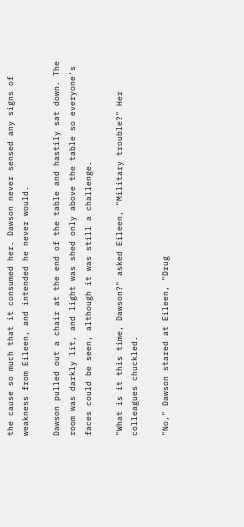the cause so much that it consumed her. Dawson never sensed any signs of weakness from Eileen, and intended he never would.

Dawson pulled out a chair at the end of the table and hastily sat down. The room was darkly lit, and light was shed only above the table so everyone's faces could be seen, although it was still a challenge.

"What is it this time, Dawson?" asked Eileen, "Military trouble?" Her colleagues chuckled.

"No," Dawson stared at Eileen, "Drug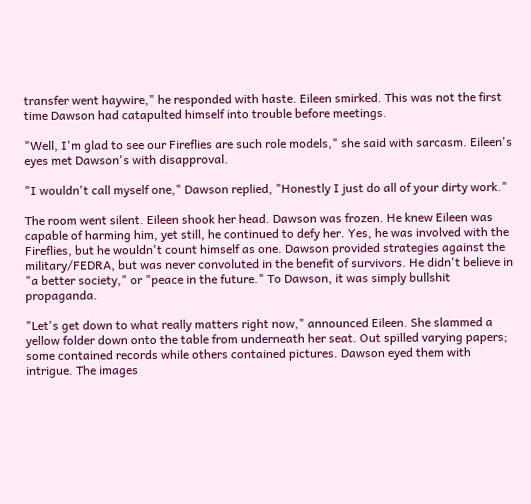transfer went haywire," he responded with haste. Eileen smirked. This was not the first time Dawson had catapulted himself into trouble before meetings.

"Well, I'm glad to see our Fireflies are such role models," she said with sarcasm. Eileen's eyes met Dawson's with disapproval.

"I wouldn't call myself one," Dawson replied, "Honestly I just do all of your dirty work."

The room went silent. Eileen shook her head. Dawson was frozen. He knew Eileen was capable of harming him, yet still, he continued to defy her. Yes, he was involved with the Fireflies, but he wouldn't count himself as one. Dawson provided strategies against the military/FEDRA, but was never convoluted in the benefit of survivors. He didn't believe in "a better society," or "peace in the future." To Dawson, it was simply bullshit propaganda.

"Let's get down to what really matters right now," announced Eileen. She slammed a yellow folder down onto the table from underneath her seat. Out spilled varying papers; some contained records while others contained pictures. Dawson eyed them with intrigue. The images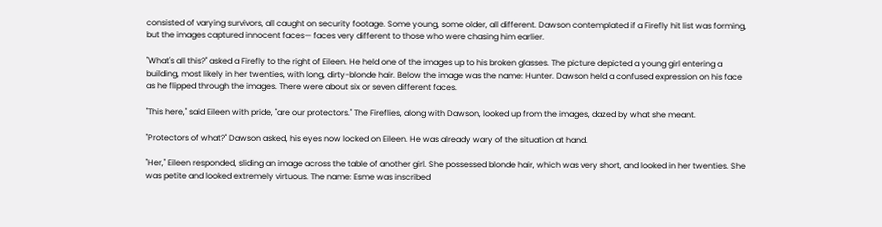consisted of varying survivors, all caught on security footage. Some young, some older, all different. Dawson contemplated if a Firefly hit list was forming, but the images captured innocent faces— faces very different to those who were chasing him earlier.

"What's all this?" asked a Firefly to the right of Eileen. He held one of the images up to his broken glasses. The picture depicted a young girl entering a building, most likely in her twenties, with long, dirty-blonde hair. Below the image was the name: Hunter. Dawson held a confused expression on his face as he flipped through the images. There were about six or seven different faces.

"This here," said Eileen with pride, "are our protectors." The Fireflies, along with Dawson, looked up from the images, dazed by what she meant.

"Protectors of what?" Dawson asked, his eyes now locked on Eileen. He was already wary of the situation at hand.

"Her," Eileen responded, sliding an image across the table of another girl. She possessed blonde hair, which was very short, and looked in her twenties. She was petite and looked extremely virtuous. The name: Esme was inscribed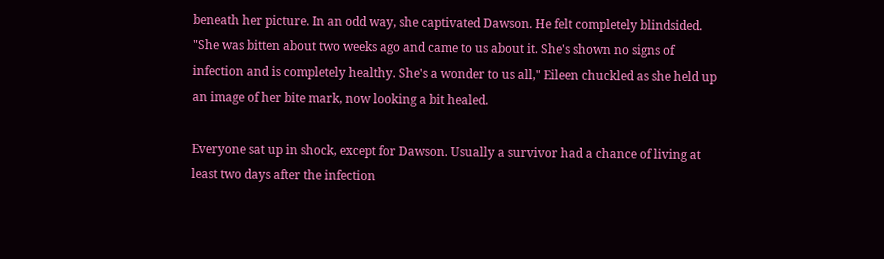beneath her picture. In an odd way, she captivated Dawson. He felt completely blindsided. "She was bitten about two weeks ago and came to us about it. She's shown no signs of infection and is completely healthy. She's a wonder to us all," Eileen chuckled as she held up an image of her bite mark, now looking a bit healed.

Everyone sat up in shock, except for Dawson. Usually a survivor had a chance of living at least two days after the infection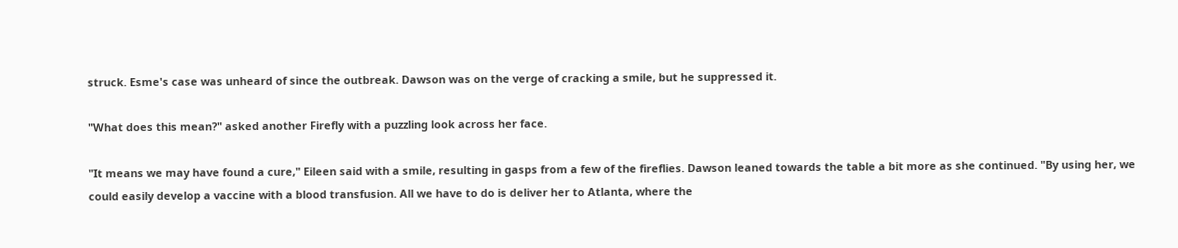struck. Esme's case was unheard of since the outbreak. Dawson was on the verge of cracking a smile, but he suppressed it.

"What does this mean?" asked another Firefly with a puzzling look across her face.

"It means we may have found a cure," Eileen said with a smile, resulting in gasps from a few of the fireflies. Dawson leaned towards the table a bit more as she continued. "By using her, we could easily develop a vaccine with a blood transfusion. All we have to do is deliver her to Atlanta, where the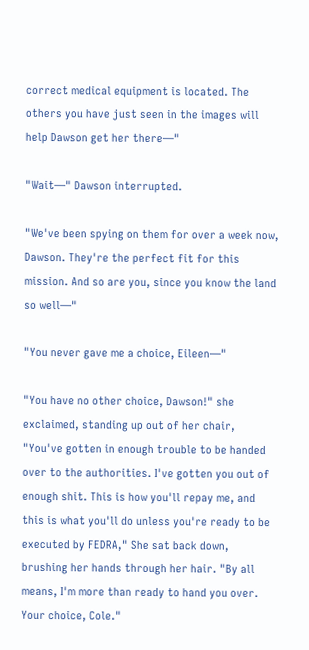correct medical equipment is located. The others you have just seen in the images will help Dawson get her there—"

"Wait—" Dawson interrupted.

"We've been spying on them for over a week now, Dawson. They're the perfect fit for this mission. And so are you, since you know the land so well—"

"You never gave me a choice, Eileen—"

"You have no other choice, Dawson!" she exclaimed, standing up out of her chair, "You've gotten in enough trouble to be handed over to the authorities. I've gotten you out of enough shit. This is how you'll repay me, and this is what you'll do unless you're ready to be executed by FEDRA," She sat back down, brushing her hands through her hair. "By all means, I'm more than ready to hand you over. Your choice, Cole."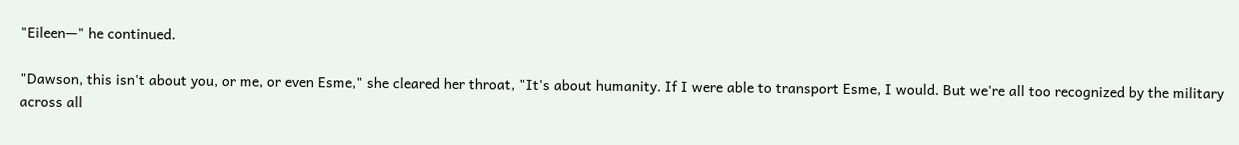"Eileen—" he continued.

"Dawson, this isn't about you, or me, or even Esme," she cleared her throat, "It's about humanity. If I were able to transport Esme, I would. But we're all too recognized by the military across all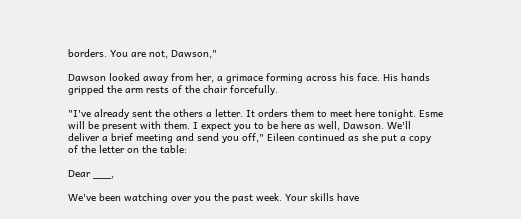borders. You are not, Dawson,"

Dawson looked away from her, a grimace forming across his face. His hands gripped the arm rests of the chair forcefully.

"I've already sent the others a letter. It orders them to meet here tonight. Esme will be present with them. I expect you to be here as well, Dawson. We'll deliver a brief meeting and send you off," Eileen continued as she put a copy of the letter on the table:

Dear ___,

We've been watching over you the past week. Your skills have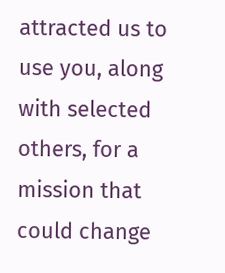attracted us to use you, along with selected others, for a mission that could change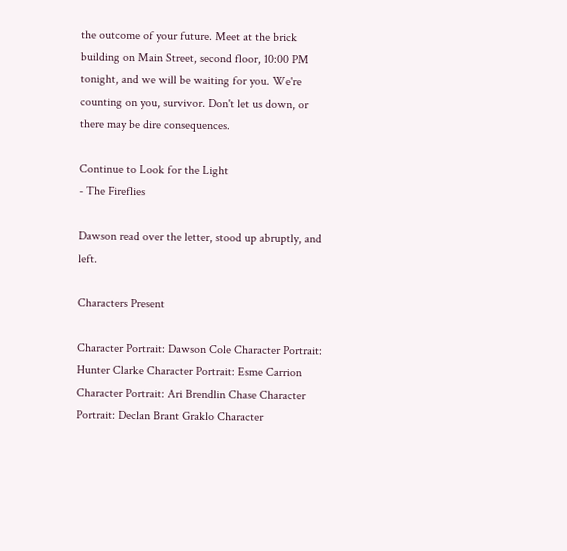the outcome of your future. Meet at the brick building on Main Street, second floor, 10:00 PM tonight, and we will be waiting for you. We're counting on you, survivor. Don't let us down, or there may be dire consequences.

Continue to Look for the Light
- The Fireflies

Dawson read over the letter, stood up abruptly, and left.

Characters Present

Character Portrait: Dawson Cole Character Portrait: Hunter Clarke Character Portrait: Esme Carrion Character Portrait: Ari Brendlin Chase Character Portrait: Declan Brant Graklo Character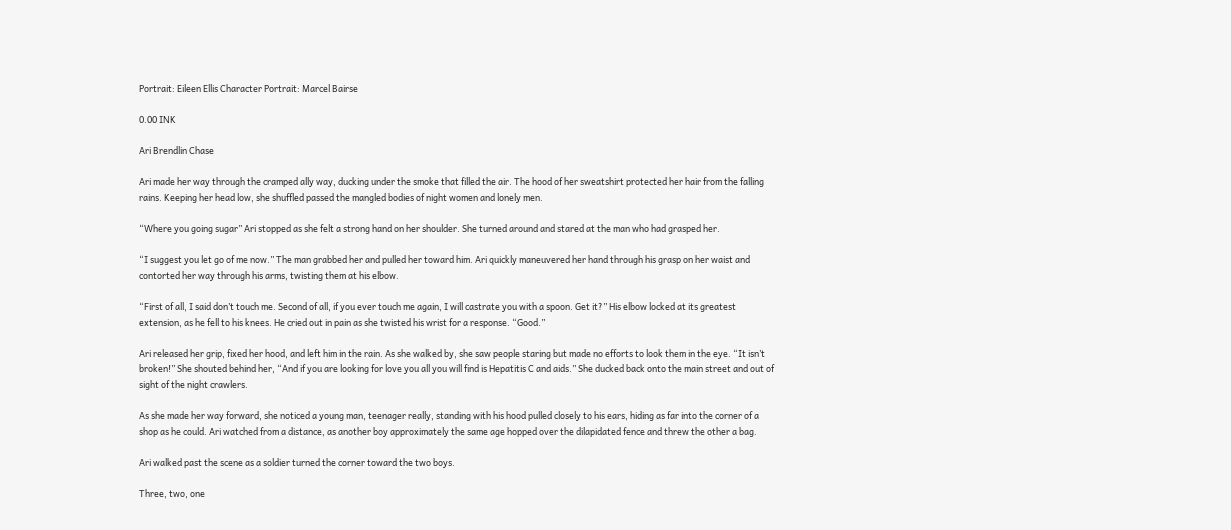Portrait: Eileen Ellis Character Portrait: Marcel Bairse

0.00 INK

Ari Brendlin Chase

Ari made her way through the cramped ally way, ducking under the smoke that filled the air. The hood of her sweatshirt protected her hair from the falling rains. Keeping her head low, she shuffled passed the mangled bodies of night women and lonely men.

“Where you going sugar” Ari stopped as she felt a strong hand on her shoulder. She turned around and stared at the man who had grasped her.

“I suggest you let go of me now.” The man grabbed her and pulled her toward him. Ari quickly maneuvered her hand through his grasp on her waist and contorted her way through his arms, twisting them at his elbow.

“First of all, I said don’t touch me. Second of all, if you ever touch me again, I will castrate you with a spoon. Get it?” His elbow locked at its greatest extension, as he fell to his knees. He cried out in pain as she twisted his wrist for a response. “Good.”

Ari released her grip, fixed her hood, and left him in the rain. As she walked by, she saw people staring but made no efforts to look them in the eye. “It isn’t broken!” She shouted behind her, “And if you are looking for love you all you will find is Hepatitis C and aids.” She ducked back onto the main street and out of sight of the night crawlers.

As she made her way forward, she noticed a young man, teenager really, standing with his hood pulled closely to his ears, hiding as far into the corner of a shop as he could. Ari watched from a distance, as another boy approximately the same age hopped over the dilapidated fence and threw the other a bag.

Ari walked past the scene as a soldier turned the corner toward the two boys.

Three, two, one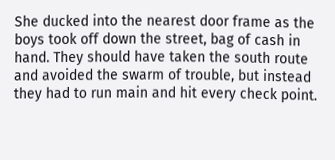She ducked into the nearest door frame as the boys took off down the street, bag of cash in hand. They should have taken the south route and avoided the swarm of trouble, but instead they had to run main and hit every check point.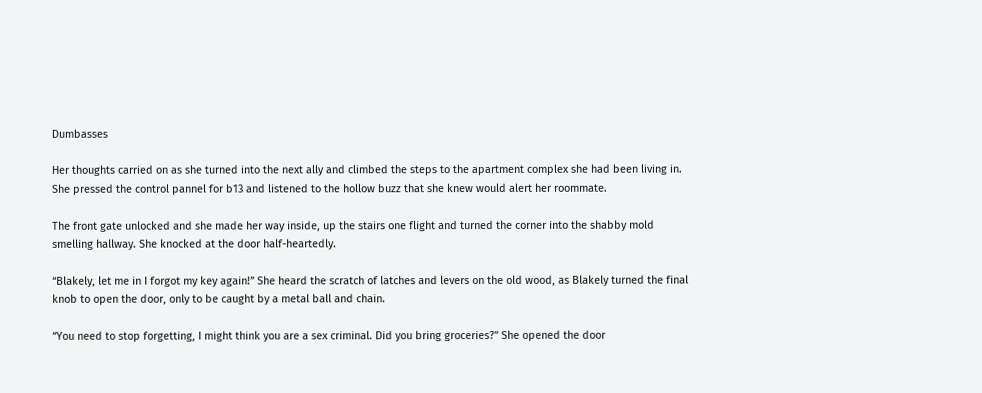Dumbasses

Her thoughts carried on as she turned into the next ally and climbed the steps to the apartment complex she had been living in. She pressed the control pannel for b13 and listened to the hollow buzz that she knew would alert her roommate.

The front gate unlocked and she made her way inside, up the stairs one flight and turned the corner into the shabby mold smelling hallway. She knocked at the door half-heartedly.

“Blakely, let me in I forgot my key again!” She heard the scratch of latches and levers on the old wood, as Blakely turned the final knob to open the door, only to be caught by a metal ball and chain.

“You need to stop forgetting, I might think you are a sex criminal. Did you bring groceries?” She opened the door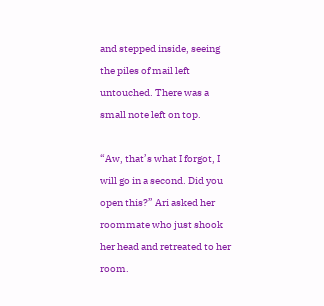and stepped inside, seeing the piles of mail left untouched. There was a small note left on top.

“Aw, that’s what I forgot, I will go in a second. Did you open this?” Ari asked her roommate who just shook her head and retreated to her room.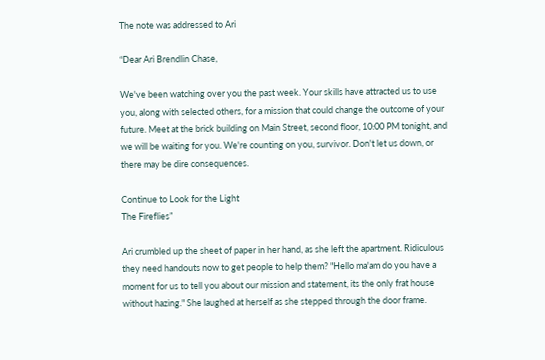The note was addressed to Ari

“Dear Ari Brendlin Chase,

We've been watching over you the past week. Your skills have attracted us to use you, along with selected others, for a mission that could change the outcome of your future. Meet at the brick building on Main Street, second floor, 10:00 PM tonight, and we will be waiting for you. We're counting on you, survivor. Don't let us down, or there may be dire consequences.

Continue to Look for the Light
The Fireflies”

Ari crumbled up the sheet of paper in her hand, as she left the apartment. Ridiculous they need handouts now to get people to help them? "Hello ma'am do you have a moment for us to tell you about our mission and statement, its the only frat house without hazing." She laughed at herself as she stepped through the door frame.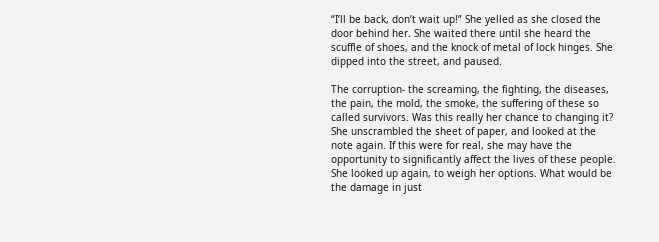“I’ll be back, don’t wait up!” She yelled as she closed the door behind her. She waited there until she heard the scuffle of shoes, and the knock of metal of lock hinges. She dipped into the street, and paused.

The corruption- the screaming, the fighting, the diseases, the pain, the mold, the smoke, the suffering of these so called survivors. Was this really her chance to changing it? She unscrambled the sheet of paper, and looked at the note again. If this were for real, she may have the opportunity to significantly affect the lives of these people. She looked up again, to weigh her options. What would be the damage in just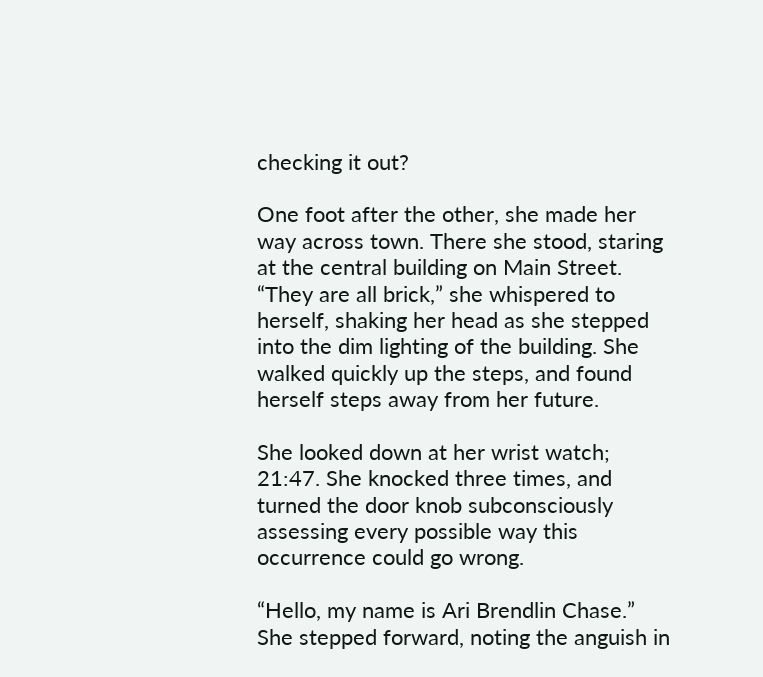checking it out?

One foot after the other, she made her way across town. There she stood, staring at the central building on Main Street. “They are all brick,” she whispered to herself, shaking her head as she stepped into the dim lighting of the building. She walked quickly up the steps, and found herself steps away from her future.

She looked down at her wrist watch; 21:47. She knocked three times, and turned the door knob subconsciously assessing every possible way this occurrence could go wrong.

“Hello, my name is Ari Brendlin Chase.” She stepped forward, noting the anguish in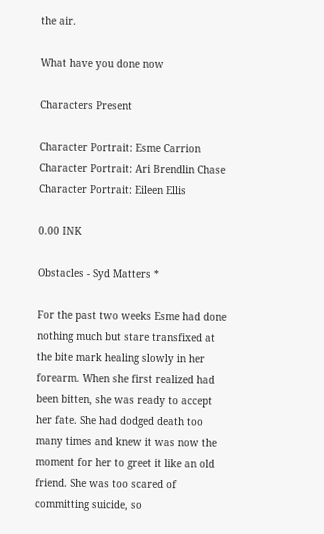the air.

What have you done now

Characters Present

Character Portrait: Esme Carrion Character Portrait: Ari Brendlin Chase Character Portrait: Eileen Ellis

0.00 INK

Obstacles - Syd Matters *

For the past two weeks Esme had done nothing much but stare transfixed at the bite mark healing slowly in her forearm. When she first realized had been bitten, she was ready to accept her fate. She had dodged death too many times and knew it was now the moment for her to greet it like an old friend. She was too scared of committing suicide, so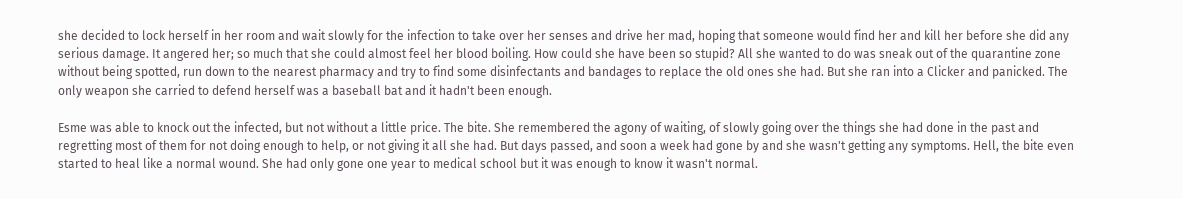she decided to lock herself in her room and wait slowly for the infection to take over her senses and drive her mad, hoping that someone would find her and kill her before she did any serious damage. It angered her; so much that she could almost feel her blood boiling. How could she have been so stupid? All she wanted to do was sneak out of the quarantine zone without being spotted, run down to the nearest pharmacy and try to find some disinfectants and bandages to replace the old ones she had. But she ran into a Clicker and panicked. The only weapon she carried to defend herself was a baseball bat and it hadn't been enough.

Esme was able to knock out the infected, but not without a little price. The bite. She remembered the agony of waiting, of slowly going over the things she had done in the past and regretting most of them for not doing enough to help, or not giving it all she had. But days passed, and soon a week had gone by and she wasn't getting any symptoms. Hell, the bite even started to heal like a normal wound. She had only gone one year to medical school but it was enough to know it wasn't normal.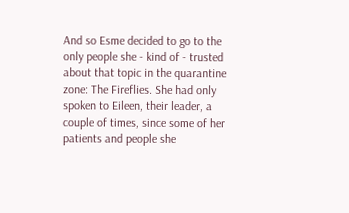And so Esme decided to go to the only people she - kind of - trusted about that topic in the quarantine zone: The Fireflies. She had only spoken to Eileen, their leader, a couple of times, since some of her patients and people she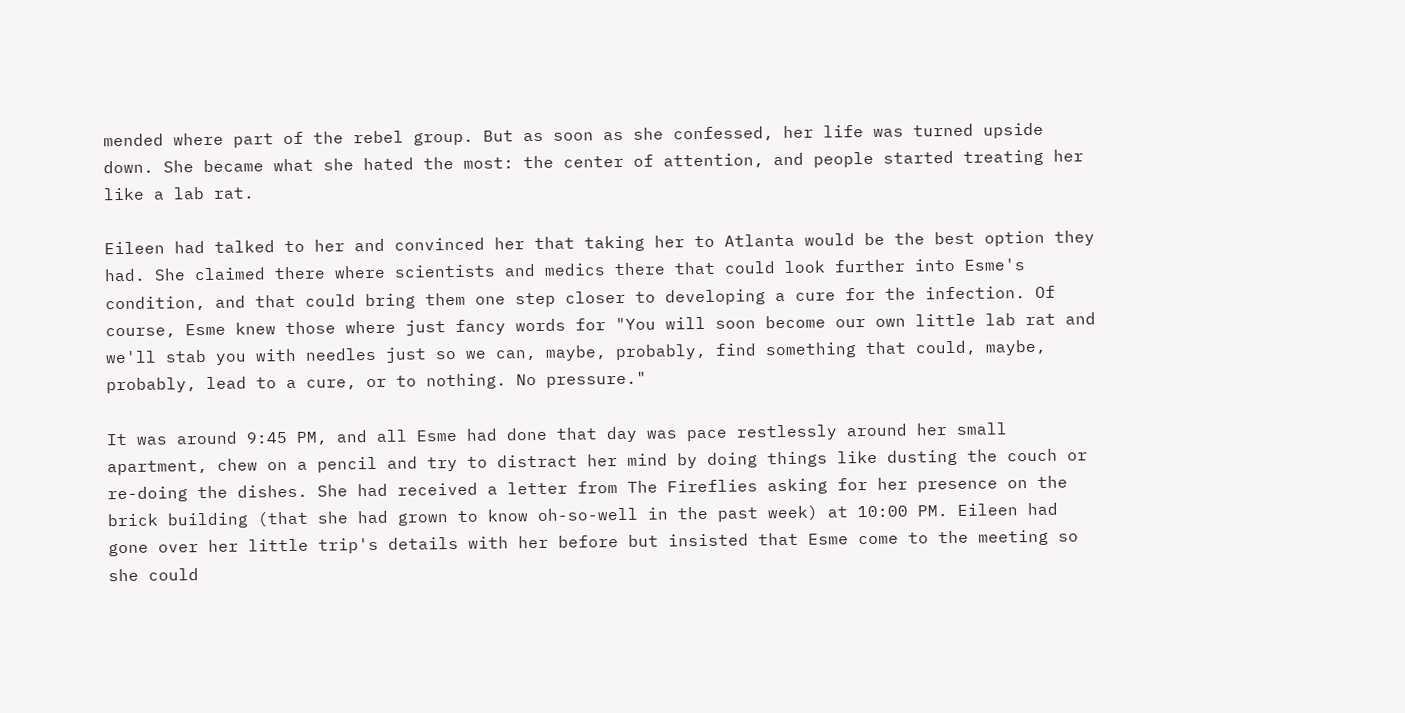mended where part of the rebel group. But as soon as she confessed, her life was turned upside down. She became what she hated the most: the center of attention, and people started treating her like a lab rat.

Eileen had talked to her and convinced her that taking her to Atlanta would be the best option they had. She claimed there where scientists and medics there that could look further into Esme's condition, and that could bring them one step closer to developing a cure for the infection. Of course, Esme knew those where just fancy words for "You will soon become our own little lab rat and we'll stab you with needles just so we can, maybe, probably, find something that could, maybe, probably, lead to a cure, or to nothing. No pressure."

It was around 9:45 PM, and all Esme had done that day was pace restlessly around her small apartment, chew on a pencil and try to distract her mind by doing things like dusting the couch or re-doing the dishes. She had received a letter from The Fireflies asking for her presence on the brick building (that she had grown to know oh-so-well in the past week) at 10:00 PM. Eileen had gone over her little trip's details with her before but insisted that Esme come to the meeting so she could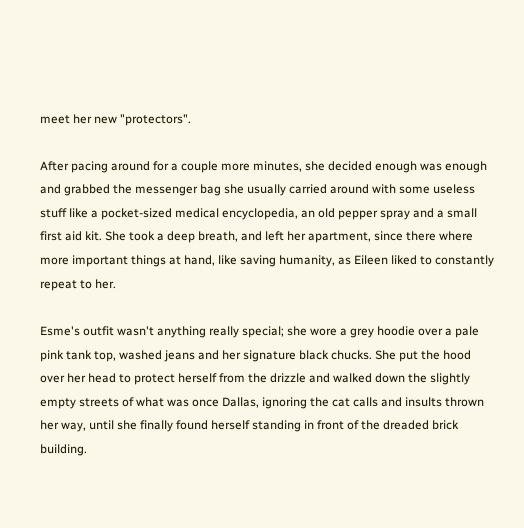meet her new "protectors".

After pacing around for a couple more minutes, she decided enough was enough and grabbed the messenger bag she usually carried around with some useless stuff like a pocket-sized medical encyclopedia, an old pepper spray and a small first aid kit. She took a deep breath, and left her apartment, since there where more important things at hand, like saving humanity, as Eileen liked to constantly repeat to her.

Esme's outfit wasn't anything really special; she wore a grey hoodie over a pale pink tank top, washed jeans and her signature black chucks. She put the hood over her head to protect herself from the drizzle and walked down the slightly empty streets of what was once Dallas, ignoring the cat calls and insults thrown her way, until she finally found herself standing in front of the dreaded brick building.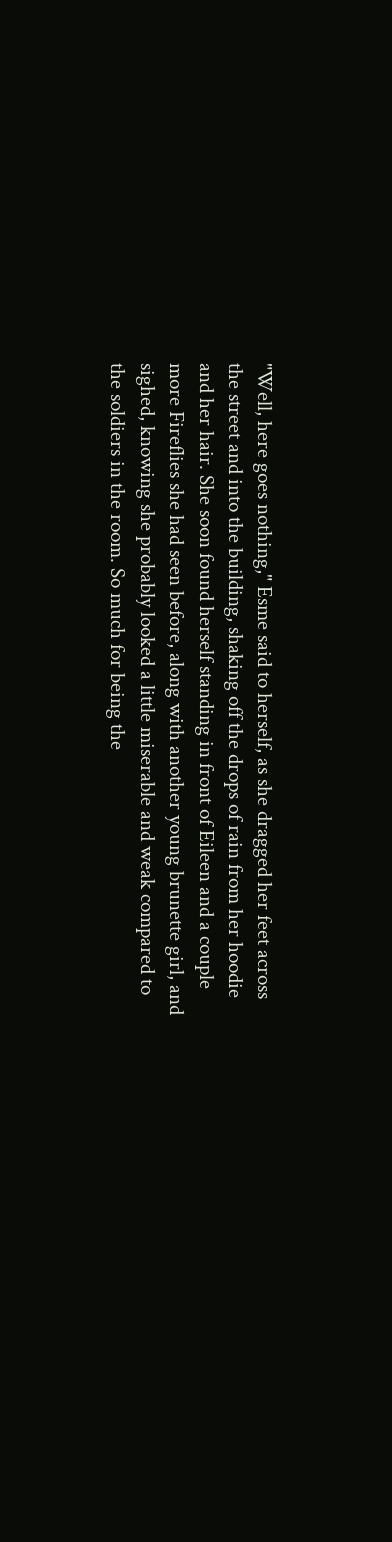"Well, here goes nothing," Esme said to herself, as she dragged her feet across the street and into the building, shaking off the drops of rain from her hoodie and her hair. She soon found herself standing in front of Eileen and a couple more Fireflies she had seen before, along with another young brunette girl, and sighed, knowing she probably looked a little miserable and weak compared to the soldiers in the room. So much for being the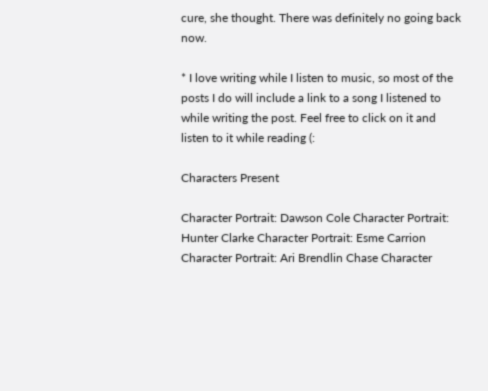cure, she thought. There was definitely no going back now.

* I love writing while I listen to music, so most of the posts I do will include a link to a song I listened to while writing the post. Feel free to click on it and listen to it while reading (:

Characters Present

Character Portrait: Dawson Cole Character Portrait: Hunter Clarke Character Portrait: Esme Carrion Character Portrait: Ari Brendlin Chase Character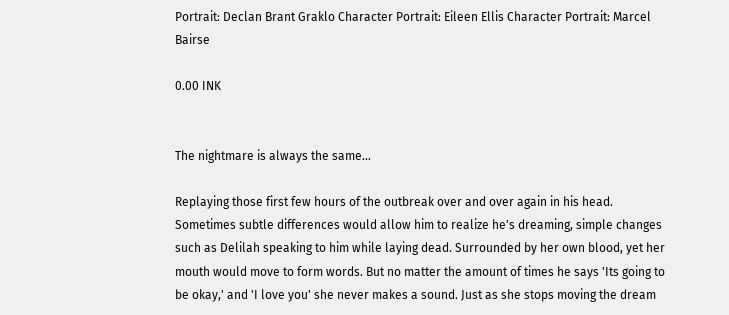Portrait: Declan Brant Graklo Character Portrait: Eileen Ellis Character Portrait: Marcel Bairse

0.00 INK


The nightmare is always the same...

Replaying those first few hours of the outbreak over and over again in his head. Sometimes subtle differences would allow him to realize he's dreaming, simple changes such as Delilah speaking to him while laying dead. Surrounded by her own blood, yet her mouth would move to form words. But no matter the amount of times he says 'Its going to be okay,' and 'I love you' she never makes a sound. Just as she stops moving the dream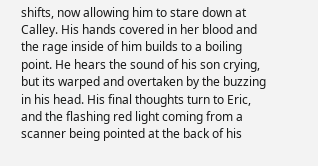shifts, now allowing him to stare down at Calley. His hands covered in her blood and the rage inside of him builds to a boiling point. He hears the sound of his son crying, but its warped and overtaken by the buzzing in his head. His final thoughts turn to Eric, and the flashing red light coming from a scanner being pointed at the back of his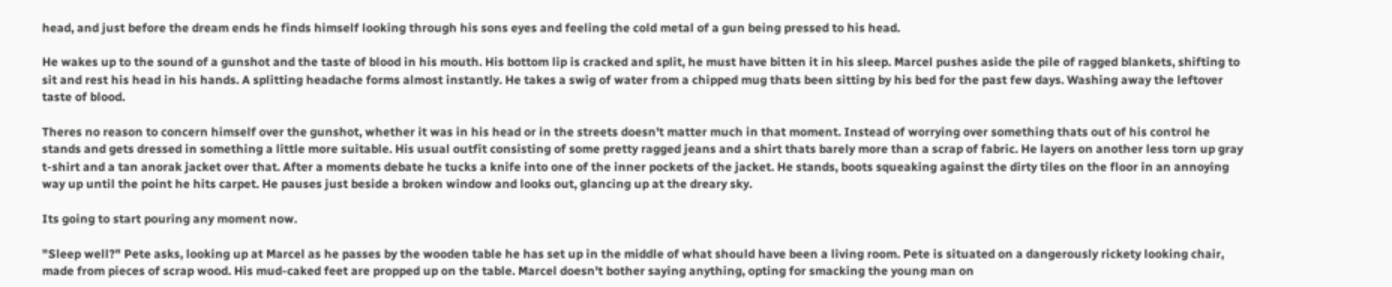head, and just before the dream ends he finds himself looking through his sons eyes and feeling the cold metal of a gun being pressed to his head.

He wakes up to the sound of a gunshot and the taste of blood in his mouth. His bottom lip is cracked and split, he must have bitten it in his sleep. Marcel pushes aside the pile of ragged blankets, shifting to sit and rest his head in his hands. A splitting headache forms almost instantly. He takes a swig of water from a chipped mug thats been sitting by his bed for the past few days. Washing away the leftover taste of blood.

Theres no reason to concern himself over the gunshot, whether it was in his head or in the streets doesn't matter much in that moment. Instead of worrying over something thats out of his control he stands and gets dressed in something a little more suitable. His usual outfit consisting of some pretty ragged jeans and a shirt thats barely more than a scrap of fabric. He layers on another less torn up gray t-shirt and a tan anorak jacket over that. After a moments debate he tucks a knife into one of the inner pockets of the jacket. He stands, boots squeaking against the dirty tiles on the floor in an annoying way up until the point he hits carpet. He pauses just beside a broken window and looks out, glancing up at the dreary sky.

Its going to start pouring any moment now.

"Sleep well?" Pete asks, looking up at Marcel as he passes by the wooden table he has set up in the middle of what should have been a living room. Pete is situated on a dangerously rickety looking chair, made from pieces of scrap wood. His mud-caked feet are propped up on the table. Marcel doesn't bother saying anything, opting for smacking the young man on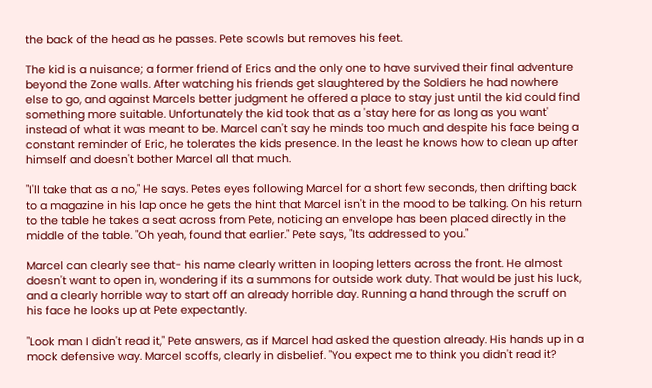the back of the head as he passes. Pete scowls but removes his feet.

The kid is a nuisance; a former friend of Erics and the only one to have survived their final adventure beyond the Zone walls. After watching his friends get slaughtered by the Soldiers he had nowhere else to go, and against Marcels better judgment he offered a place to stay just until the kid could find something more suitable. Unfortunately the kid took that as a 'stay here for as long as you want' instead of what it was meant to be. Marcel can't say he minds too much and despite his face being a constant reminder of Eric, he tolerates the kids presence. In the least he knows how to clean up after himself and doesn't bother Marcel all that much.

"I'll take that as a no," He says. Petes eyes following Marcel for a short few seconds, then drifting back to a magazine in his lap once he gets the hint that Marcel isn't in the mood to be talking. On his return to the table he takes a seat across from Pete, noticing an envelope has been placed directly in the middle of the table. "Oh yeah, found that earlier." Pete says, "Its addressed to you."

Marcel can clearly see that- his name clearly written in looping letters across the front. He almost doesn't want to open in, wondering if its a summons for outside work duty. That would be just his luck, and a clearly horrible way to start off an already horrible day. Running a hand through the scruff on his face he looks up at Pete expectantly.

"Look man I didn't read it," Pete answers, as if Marcel had asked the question already. His hands up in a mock defensive way. Marcel scoffs, clearly in disbelief. "You expect me to think you didn't read it?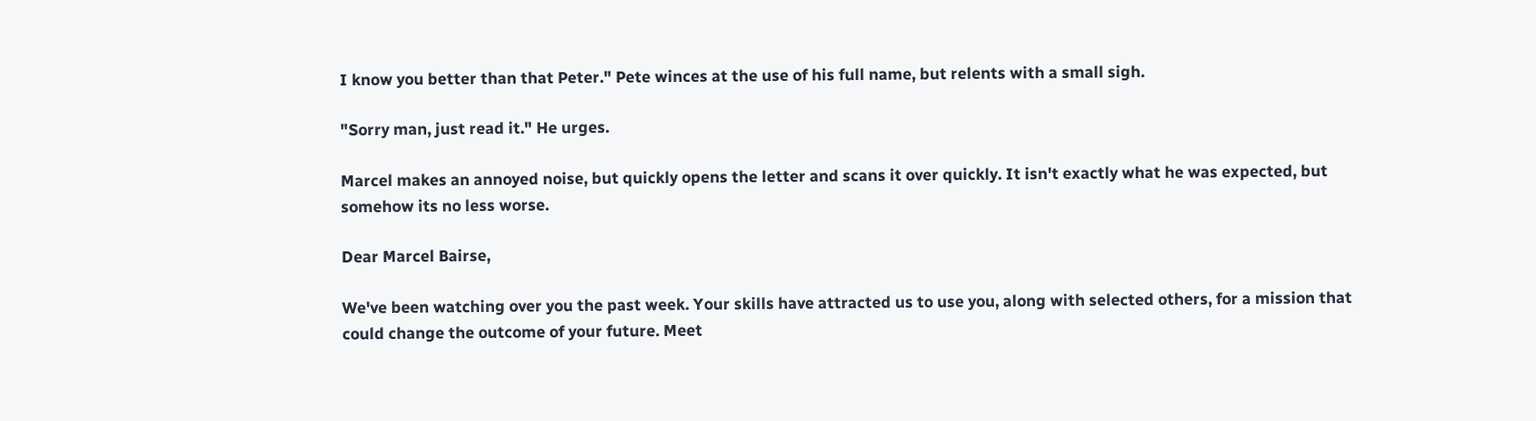I know you better than that Peter." Pete winces at the use of his full name, but relents with a small sigh.

"Sorry man, just read it." He urges.

Marcel makes an annoyed noise, but quickly opens the letter and scans it over quickly. It isn't exactly what he was expected, but somehow its no less worse.

Dear Marcel Bairse,

We've been watching over you the past week. Your skills have attracted us to use you, along with selected others, for a mission that could change the outcome of your future. Meet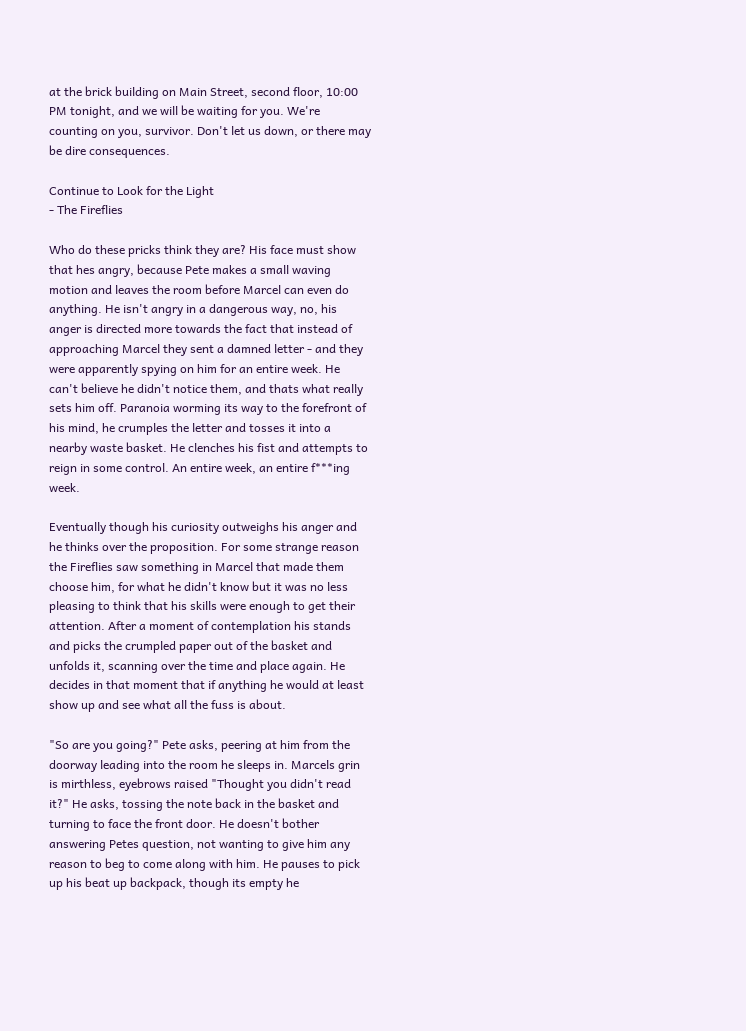at the brick building on Main Street, second floor, 10:00 PM tonight, and we will be waiting for you. We're counting on you, survivor. Don't let us down, or there may be dire consequences.

Continue to Look for the Light
- The Fireflies

Who do these pricks think they are? His face must show that hes angry, because Pete makes a small waving motion and leaves the room before Marcel can even do anything. He isn't angry in a dangerous way, no, his anger is directed more towards the fact that instead of approaching Marcel they sent a damned letter - and they were apparently spying on him for an entire week. He can't believe he didn't notice them, and thats what really sets him off. Paranoia worming its way to the forefront of his mind, he crumples the letter and tosses it into a nearby waste basket. He clenches his fist and attempts to reign in some control. An entire week, an entire f***ing week.

Eventually though his curiosity outweighs his anger and he thinks over the proposition. For some strange reason the Fireflies saw something in Marcel that made them choose him, for what he didn't know but it was no less pleasing to think that his skills were enough to get their attention. After a moment of contemplation his stands and picks the crumpled paper out of the basket and unfolds it, scanning over the time and place again. He decides in that moment that if anything he would at least show up and see what all the fuss is about.

"So are you going?" Pete asks, peering at him from the doorway leading into the room he sleeps in. Marcels grin is mirthless, eyebrows raised "Thought you didn't read it?" He asks, tossing the note back in the basket and turning to face the front door. He doesn't bother answering Petes question, not wanting to give him any reason to beg to come along with him. He pauses to pick up his beat up backpack, though its empty he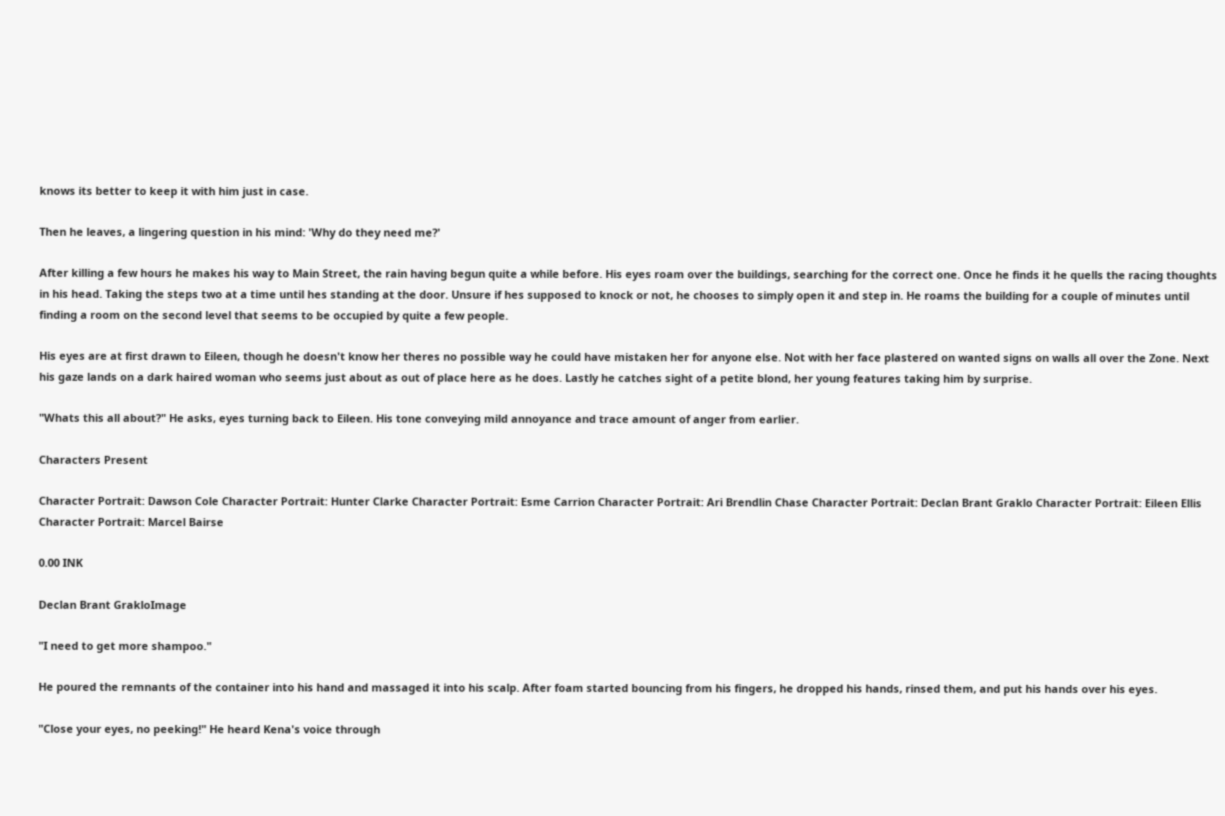knows its better to keep it with him just in case.

Then he leaves, a lingering question in his mind: 'Why do they need me?'

After killing a few hours he makes his way to Main Street, the rain having begun quite a while before. His eyes roam over the buildings, searching for the correct one. Once he finds it he quells the racing thoughts in his head. Taking the steps two at a time until hes standing at the door. Unsure if hes supposed to knock or not, he chooses to simply open it and step in. He roams the building for a couple of minutes until finding a room on the second level that seems to be occupied by quite a few people.

His eyes are at first drawn to Eileen, though he doesn't know her theres no possible way he could have mistaken her for anyone else. Not with her face plastered on wanted signs on walls all over the Zone. Next his gaze lands on a dark haired woman who seems just about as out of place here as he does. Lastly he catches sight of a petite blond, her young features taking him by surprise.

"Whats this all about?" He asks, eyes turning back to Eileen. His tone conveying mild annoyance and trace amount of anger from earlier.

Characters Present

Character Portrait: Dawson Cole Character Portrait: Hunter Clarke Character Portrait: Esme Carrion Character Portrait: Ari Brendlin Chase Character Portrait: Declan Brant Graklo Character Portrait: Eileen Ellis Character Portrait: Marcel Bairse

0.00 INK

Declan Brant GrakloImage

"I need to get more shampoo."

He poured the remnants of the container into his hand and massaged it into his scalp. After foam started bouncing from his fingers, he dropped his hands, rinsed them, and put his hands over his eyes.

"Close your eyes, no peeking!" He heard Kena's voice through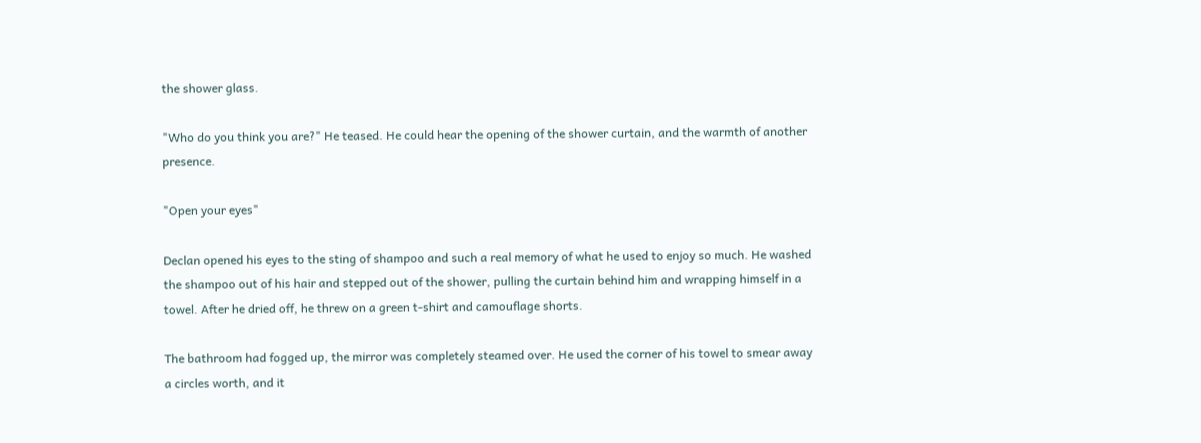the shower glass.

"Who do you think you are?" He teased. He could hear the opening of the shower curtain, and the warmth of another presence.

"Open your eyes"

Declan opened his eyes to the sting of shampoo and such a real memory of what he used to enjoy so much. He washed the shampoo out of his hair and stepped out of the shower, pulling the curtain behind him and wrapping himself in a towel. After he dried off, he threw on a green t-shirt and camouflage shorts.

The bathroom had fogged up, the mirror was completely steamed over. He used the corner of his towel to smear away a circles worth, and it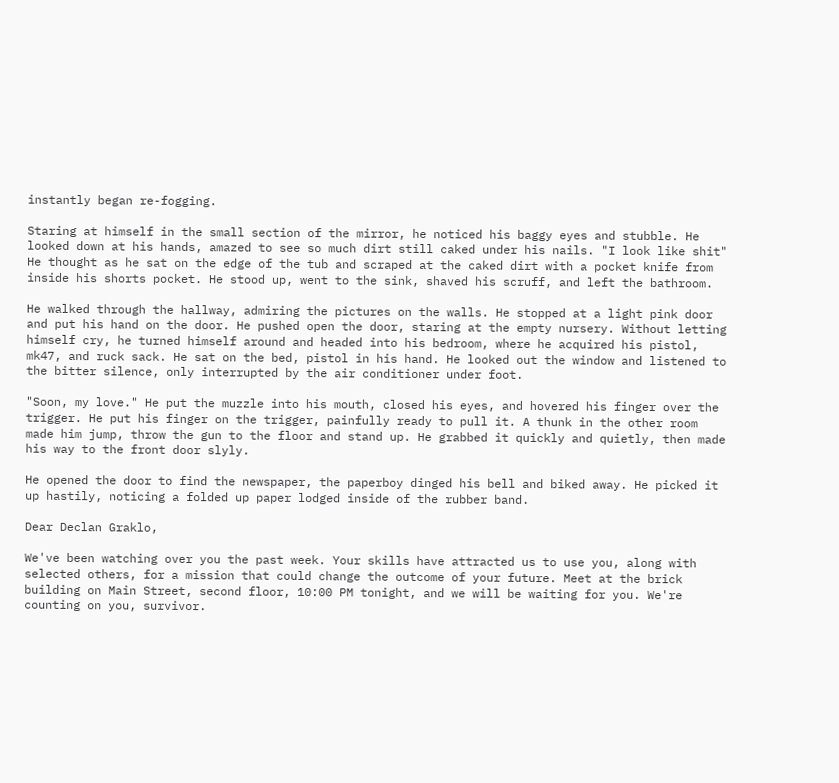instantly began re-fogging.

Staring at himself in the small section of the mirror, he noticed his baggy eyes and stubble. He looked down at his hands, amazed to see so much dirt still caked under his nails. "I look like shit" He thought as he sat on the edge of the tub and scraped at the caked dirt with a pocket knife from inside his shorts pocket. He stood up, went to the sink, shaved his scruff, and left the bathroom.

He walked through the hallway, admiring the pictures on the walls. He stopped at a light pink door and put his hand on the door. He pushed open the door, staring at the empty nursery. Without letting himself cry, he turned himself around and headed into his bedroom, where he acquired his pistol, mk47, and ruck sack. He sat on the bed, pistol in his hand. He looked out the window and listened to the bitter silence, only interrupted by the air conditioner under foot.

"Soon, my love." He put the muzzle into his mouth, closed his eyes, and hovered his finger over the trigger. He put his finger on the trigger, painfully ready to pull it. A thunk in the other room made him jump, throw the gun to the floor and stand up. He grabbed it quickly and quietly, then made his way to the front door slyly.

He opened the door to find the newspaper, the paperboy dinged his bell and biked away. He picked it up hastily, noticing a folded up paper lodged inside of the rubber band.

Dear Declan Graklo,

We've been watching over you the past week. Your skills have attracted us to use you, along with selected others, for a mission that could change the outcome of your future. Meet at the brick building on Main Street, second floor, 10:00 PM tonight, and we will be waiting for you. We're counting on you, survivor.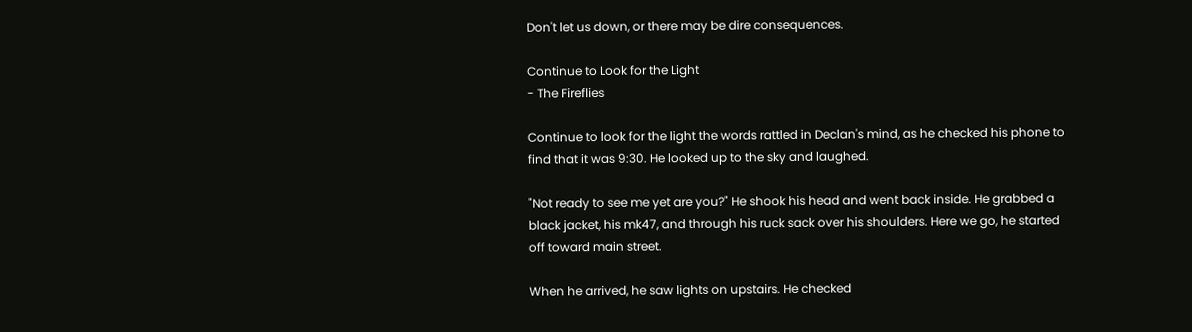Don't let us down, or there may be dire consequences.

Continue to Look for the Light
- The Fireflies

Continue to look for the light the words rattled in Declan's mind, as he checked his phone to find that it was 9:30. He looked up to the sky and laughed.

"Not ready to see me yet are you?" He shook his head and went back inside. He grabbed a black jacket, his mk47, and through his ruck sack over his shoulders. Here we go, he started off toward main street.

When he arrived, he saw lights on upstairs. He checked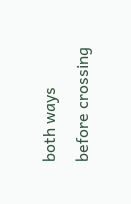both ways before crossing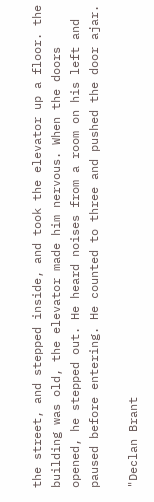the street, and stepped inside, and took the elevator up a floor. the building was old, the elevator made him nervous. When the doors opened, he stepped out. He heard noises from a room on his left and paused before entering. He counted to three and pushed the door ajar.

"Declan Brant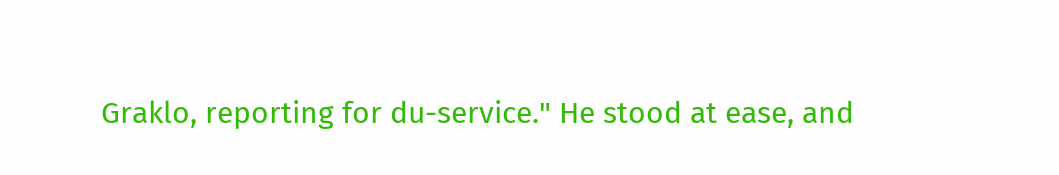Graklo, reporting for du-service." He stood at ease, and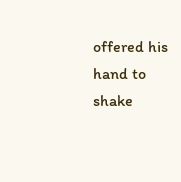offered his hand to shake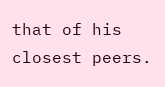that of his closest peers.